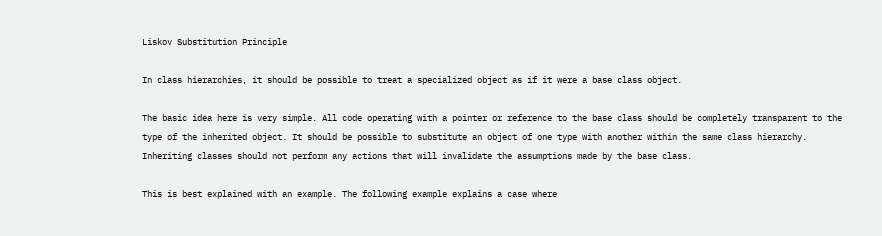Liskov Substitution Principle

In class hierarchies, it should be possible to treat a specialized object as if it were a base class object.

The basic idea here is very simple. All code operating with a pointer or reference to the base class should be completely transparent to the type of the inherited object. It should be possible to substitute an object of one type with another within the same class hierarchy. Inheriting classes should not perform any actions that will invalidate the assumptions made by the base class.

This is best explained with an example. The following example explains a case where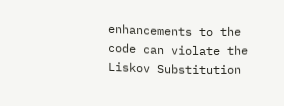enhancements to the code can violate the Liskov Substitution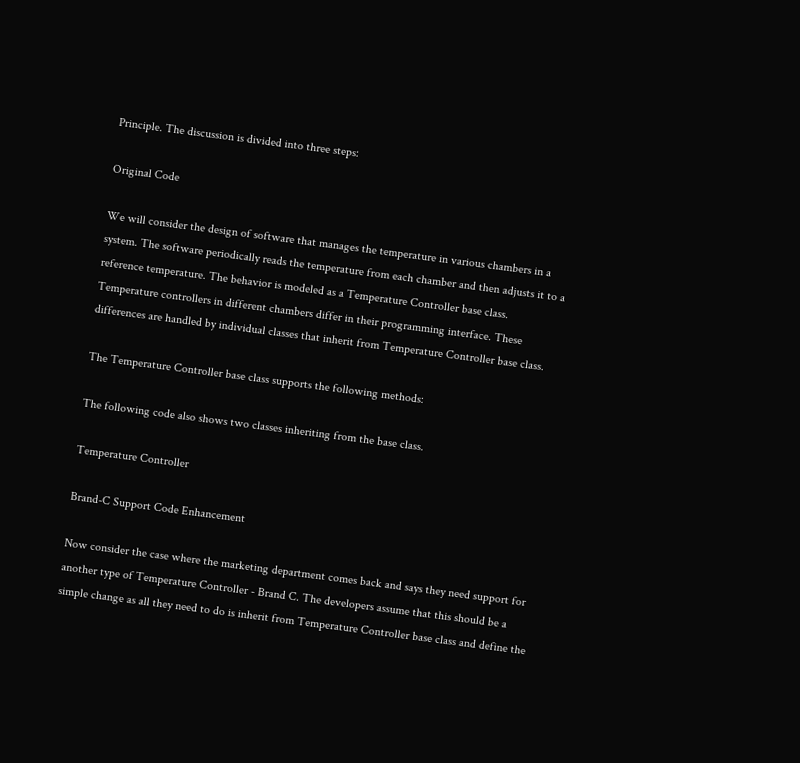Principle. The discussion is divided into three steps:

Original Code

We will consider the design of software that manages the temperature in various chambers in a system. The software periodically reads the temperature from each chamber and then adjusts it to a reference temperature. The behavior is modeled as a Temperature Controller base class. Temperature controllers in different chambers differ in their programming interface. These differences are handled by individual classes that inherit from Temperature Controller base class.

The Temperature Controller base class supports the following methods:

The following code also shows two classes inheriting from the base class.

Temperature Controller

Brand-C Support Code Enhancement

Now consider the case where the marketing department comes back and says they need support for another type of Temperature Controller - Brand C. The developers assume that this should be a simple change as all they need to do is inherit from Temperature Controller base class and define the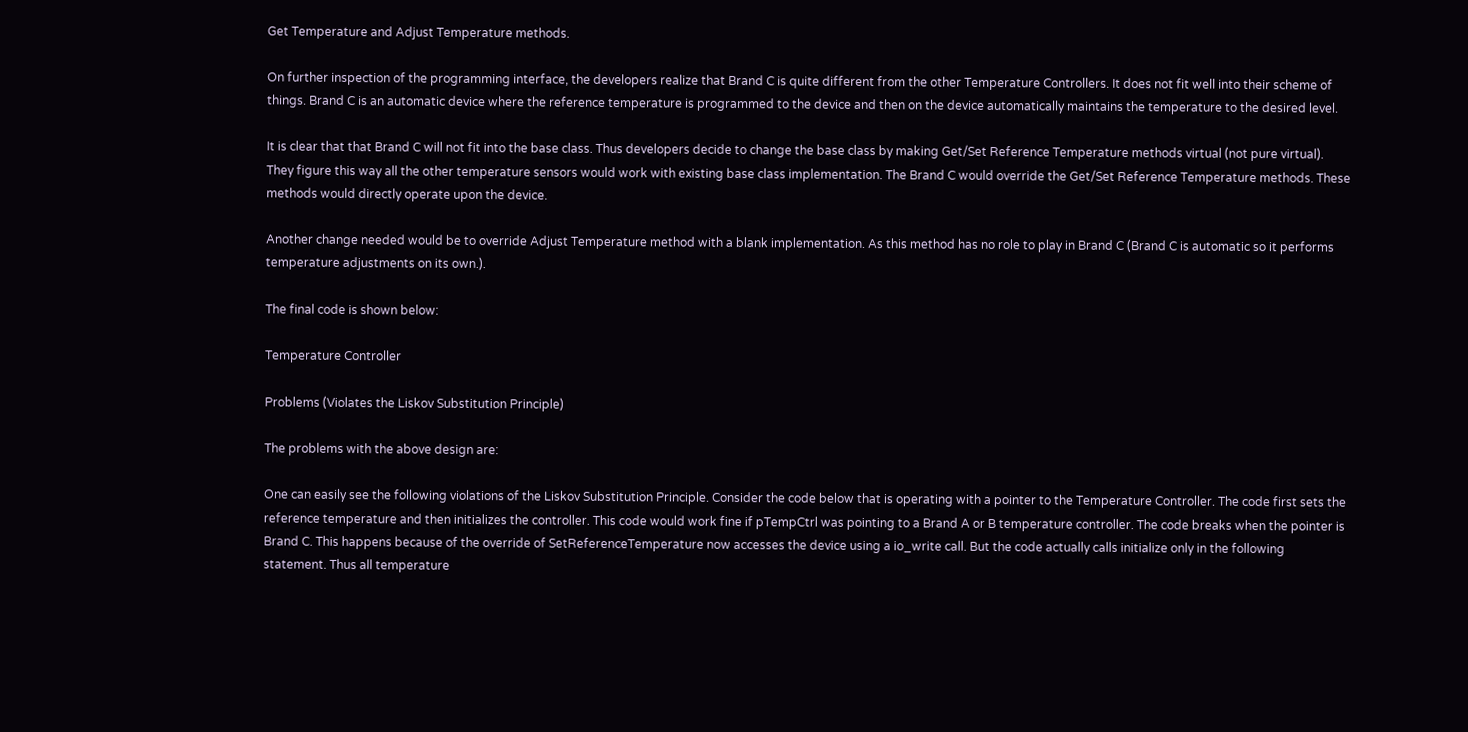Get Temperature and Adjust Temperature methods.

On further inspection of the programming interface, the developers realize that Brand C is quite different from the other Temperature Controllers. It does not fit well into their scheme of things. Brand C is an automatic device where the reference temperature is programmed to the device and then on the device automatically maintains the temperature to the desired level.

It is clear that that Brand C will not fit into the base class. Thus developers decide to change the base class by making Get/Set Reference Temperature methods virtual (not pure virtual). They figure this way all the other temperature sensors would work with existing base class implementation. The Brand C would override the Get/Set Reference Temperature methods. These methods would directly operate upon the device.

Another change needed would be to override Adjust Temperature method with a blank implementation. As this method has no role to play in Brand C (Brand C is automatic so it performs temperature adjustments on its own.).

The final code is shown below:

Temperature Controller

Problems (Violates the Liskov Substitution Principle)

The problems with the above design are:

One can easily see the following violations of the Liskov Substitution Principle. Consider the code below that is operating with a pointer to the Temperature Controller. The code first sets the reference temperature and then initializes the controller. This code would work fine if pTempCtrl was pointing to a Brand A or B temperature controller. The code breaks when the pointer is Brand C. This happens because of the override of SetReferenceTemperature now accesses the device using a io_write call. But the code actually calls initialize only in the following statement. Thus all temperature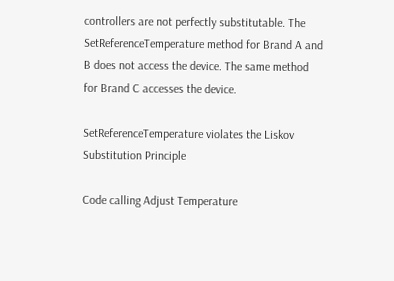controllers are not perfectly substitutable. The SetReferenceTemperature method for Brand A and B does not access the device. The same method for Brand C accesses the device.

SetReferenceTemperature violates the Liskov Substitution Principle

Code calling Adjust Temperature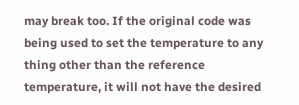may break too. If the original code was being used to set the temperature to any thing other than the reference temperature, it will not have the desired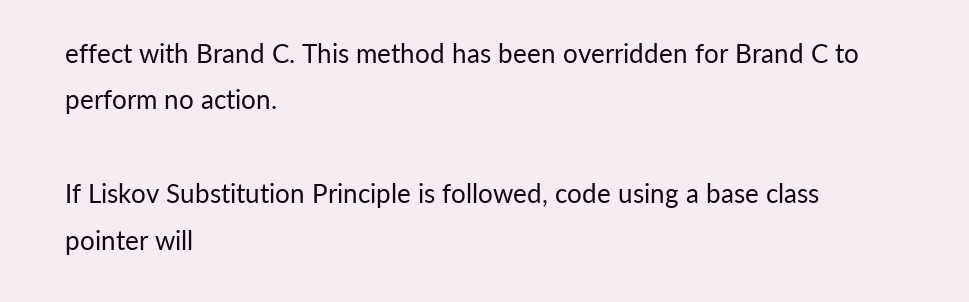effect with Brand C. This method has been overridden for Brand C to perform no action.

If Liskov Substitution Principle is followed, code using a base class pointer will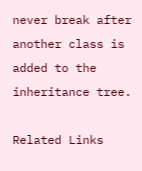never break after another class is added to the inheritance tree.

Related Links